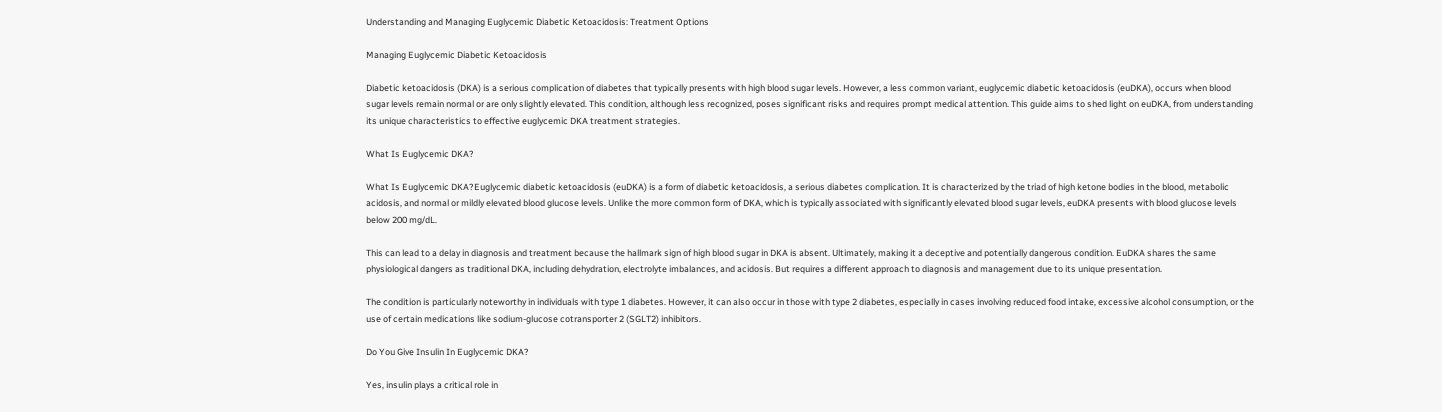Understanding and Managing Euglycemic Diabetic Ketoacidosis: Treatment Options

Managing Euglycemic Diabetic Ketoacidosis

Diabetic ketoacidosis (DKA) is a serious complication of diabetes that typically presents with high blood sugar levels. However, a less common variant, euglycemic diabetic ketoacidosis (euDKA), occurs when blood sugar levels remain normal or are only slightly elevated. This condition, although less recognized, poses significant risks and requires prompt medical attention. This guide aims to shed light on euDKA, from understanding its unique characteristics to effective euglycemic DKA treatment strategies.

What Is Euglycemic DKA?

What Is Euglycemic DKA?Euglycemic diabetic ketoacidosis (euDKA) is a form of diabetic ketoacidosis, a serious diabetes complication. It is characterized by the triad of high ketone bodies in the blood, metabolic acidosis, and normal or mildly elevated blood glucose levels. Unlike the more common form of DKA, which is typically associated with significantly elevated blood sugar levels, euDKA presents with blood glucose levels below 200 mg/dL.

This can lead to a delay in diagnosis and treatment because the hallmark sign of high blood sugar in DKA is absent. Ultimately, making it a deceptive and potentially dangerous condition. EuDKA shares the same physiological dangers as traditional DKA, including dehydration, electrolyte imbalances, and acidosis. But requires a different approach to diagnosis and management due to its unique presentation.

The condition is particularly noteworthy in individuals with type 1 diabetes. However, it can also occur in those with type 2 diabetes, especially in cases involving reduced food intake, excessive alcohol consumption, or the use of certain medications like sodium-glucose cotransporter 2 (SGLT2) inhibitors.

Do You Give Insulin In Euglycemic DKA?

Yes, insulin plays a critical role in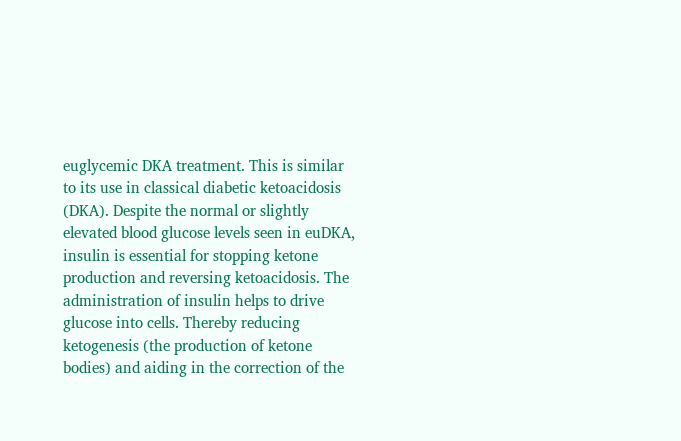euglycemic DKA treatment. This is similar to its use in classical diabetic ketoacidosis (DKA). Despite the normal or slightly elevated blood glucose levels seen in euDKA, insulin is essential for stopping ketone production and reversing ketoacidosis. The administration of insulin helps to drive glucose into cells. Thereby reducing ketogenesis (the production of ketone bodies) and aiding in the correction of the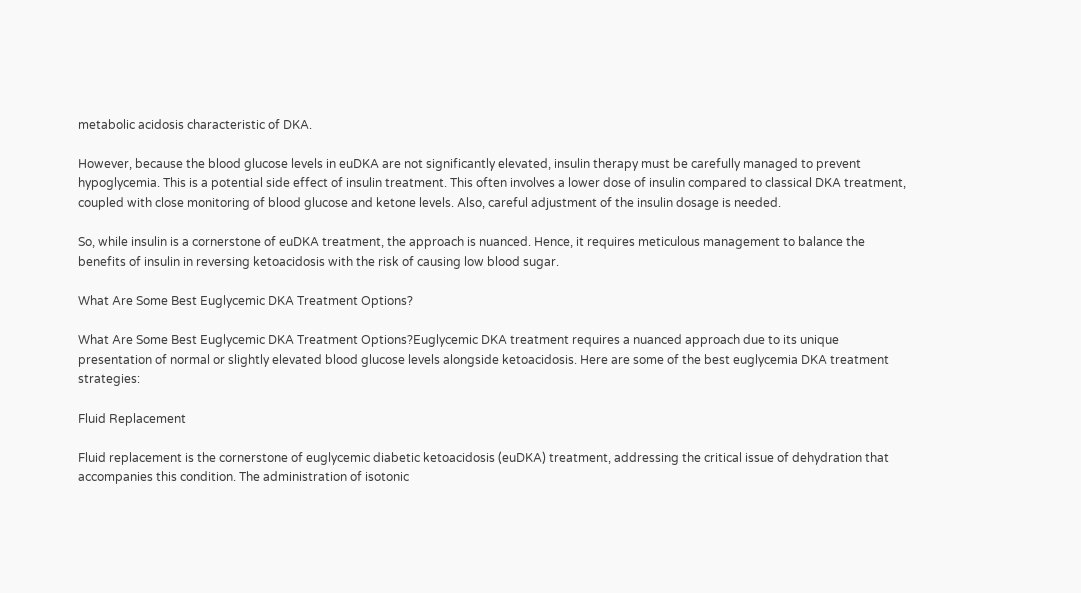metabolic acidosis characteristic of DKA.

However, because the blood glucose levels in euDKA are not significantly elevated, insulin therapy must be carefully managed to prevent hypoglycemia. This is a potential side effect of insulin treatment. This often involves a lower dose of insulin compared to classical DKA treatment, coupled with close monitoring of blood glucose and ketone levels. Also, careful adjustment of the insulin dosage is needed.

So, while insulin is a cornerstone of euDKA treatment, the approach is nuanced. Hence, it requires meticulous management to balance the benefits of insulin in reversing ketoacidosis with the risk of causing low blood sugar.

What Are Some Best Euglycemic DKA Treatment Options?

What Are Some Best Euglycemic DKA Treatment Options?Euglycemic DKA treatment requires a nuanced approach due to its unique presentation of normal or slightly elevated blood glucose levels alongside ketoacidosis. Here are some of the best euglycemia DKA treatment strategies:

Fluid Replacement

Fluid replacement is the cornerstone of euglycemic diabetic ketoacidosis (euDKA) treatment, addressing the critical issue of dehydration that accompanies this condition. The administration of isotonic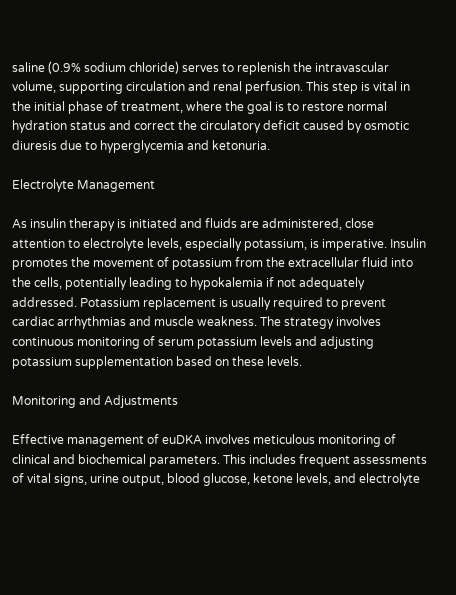saline (0.9% sodium chloride) serves to replenish the intravascular volume, supporting circulation and renal perfusion. This step is vital in the initial phase of treatment, where the goal is to restore normal hydration status and correct the circulatory deficit caused by osmotic diuresis due to hyperglycemia and ketonuria.

Electrolyte Management

As insulin therapy is initiated and fluids are administered, close attention to electrolyte levels, especially potassium, is imperative. Insulin promotes the movement of potassium from the extracellular fluid into the cells, potentially leading to hypokalemia if not adequately addressed. Potassium replacement is usually required to prevent cardiac arrhythmias and muscle weakness. The strategy involves continuous monitoring of serum potassium levels and adjusting potassium supplementation based on these levels.

Monitoring and Adjustments

Effective management of euDKA involves meticulous monitoring of clinical and biochemical parameters. This includes frequent assessments of vital signs, urine output, blood glucose, ketone levels, and electrolyte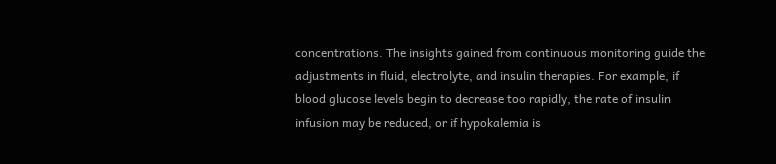concentrations. The insights gained from continuous monitoring guide the adjustments in fluid, electrolyte, and insulin therapies. For example, if blood glucose levels begin to decrease too rapidly, the rate of insulin infusion may be reduced, or if hypokalemia is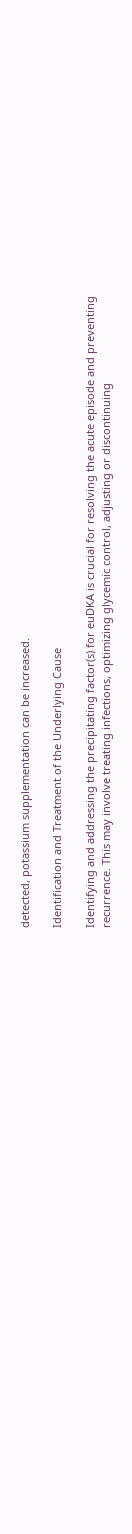detected, potassium supplementation can be increased.

Identification and Treatment of the Underlying Cause

Identifying and addressing the precipitating factor(s) for euDKA is crucial for resolving the acute episode and preventing recurrence. This may involve treating infections, optimizing glycemic control, adjusting or discontinuing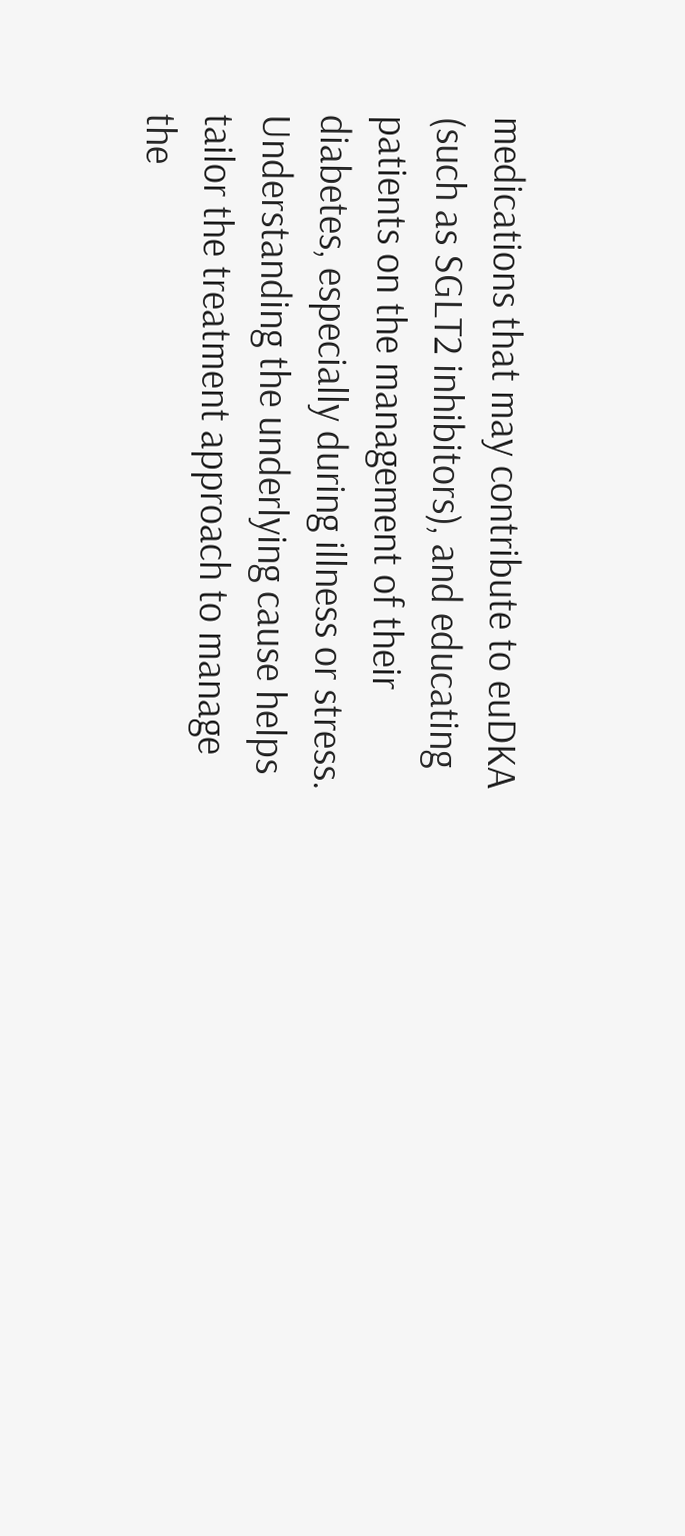medications that may contribute to euDKA (such as SGLT2 inhibitors), and educating patients on the management of their diabetes, especially during illness or stress. Understanding the underlying cause helps tailor the treatment approach to manage the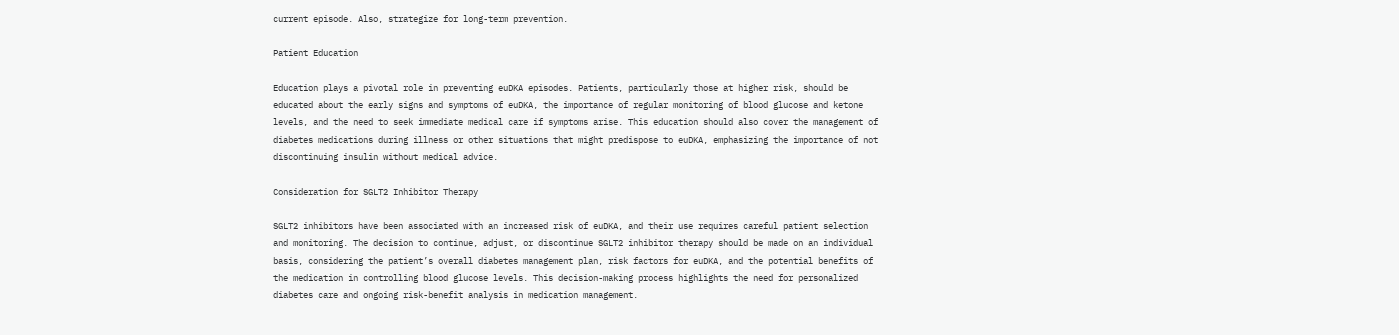current episode. Also, strategize for long-term prevention.

Patient Education

Education plays a pivotal role in preventing euDKA episodes. Patients, particularly those at higher risk, should be educated about the early signs and symptoms of euDKA, the importance of regular monitoring of blood glucose and ketone levels, and the need to seek immediate medical care if symptoms arise. This education should also cover the management of diabetes medications during illness or other situations that might predispose to euDKA, emphasizing the importance of not discontinuing insulin without medical advice.

Consideration for SGLT2 Inhibitor Therapy

SGLT2 inhibitors have been associated with an increased risk of euDKA, and their use requires careful patient selection and monitoring. The decision to continue, adjust, or discontinue SGLT2 inhibitor therapy should be made on an individual basis, considering the patient’s overall diabetes management plan, risk factors for euDKA, and the potential benefits of the medication in controlling blood glucose levels. This decision-making process highlights the need for personalized diabetes care and ongoing risk-benefit analysis in medication management.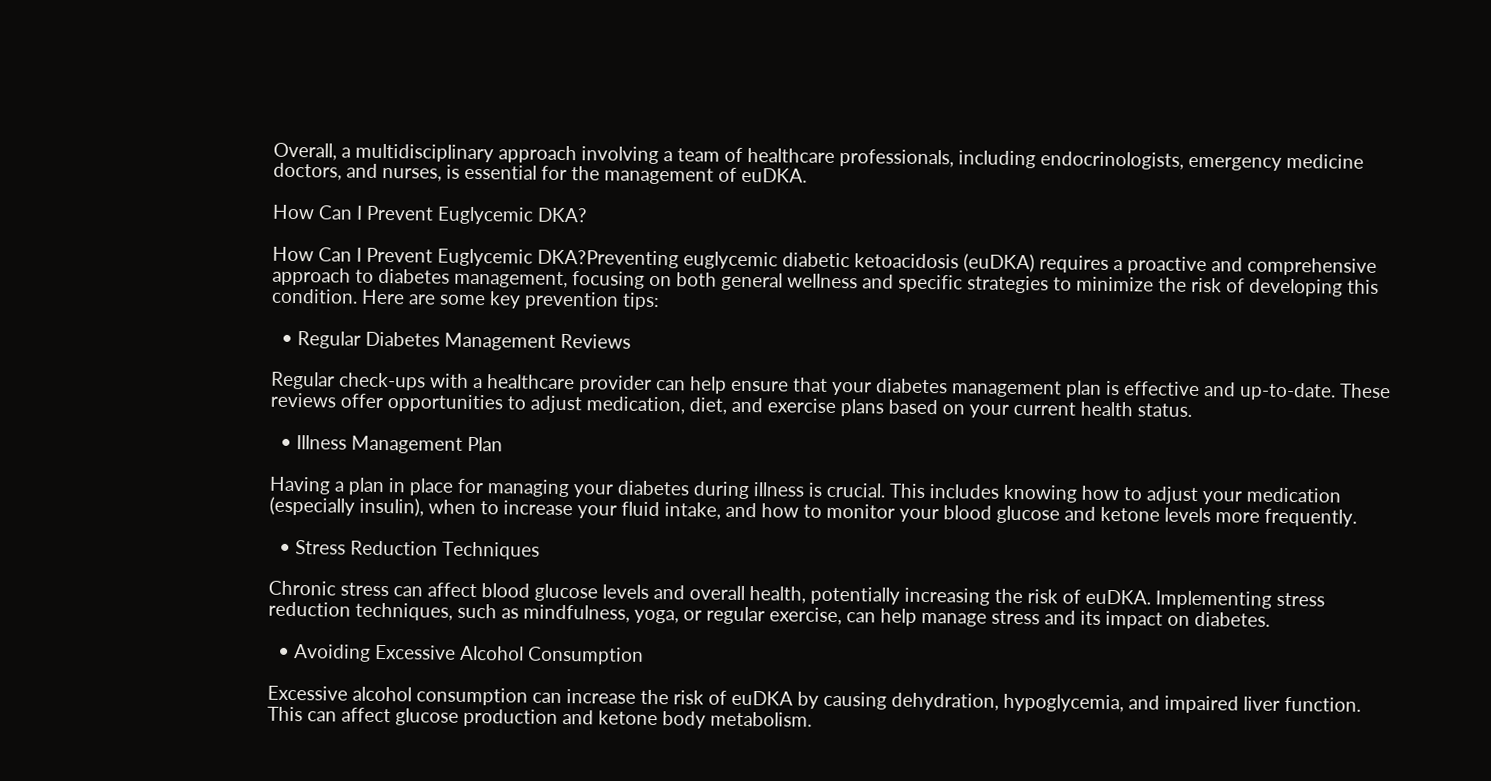Overall, a multidisciplinary approach involving a team of healthcare professionals, including endocrinologists, emergency medicine doctors, and nurses, is essential for the management of euDKA.

How Can I Prevent Euglycemic DKA?

How Can I Prevent Euglycemic DKA?Preventing euglycemic diabetic ketoacidosis (euDKA) requires a proactive and comprehensive approach to diabetes management, focusing on both general wellness and specific strategies to minimize the risk of developing this condition. Here are some key prevention tips:

  • Regular Diabetes Management Reviews

Regular check-ups with a healthcare provider can help ensure that your diabetes management plan is effective and up-to-date. These reviews offer opportunities to adjust medication, diet, and exercise plans based on your current health status.

  • Illness Management Plan

Having a plan in place for managing your diabetes during illness is crucial. This includes knowing how to adjust your medication (especially insulin), when to increase your fluid intake, and how to monitor your blood glucose and ketone levels more frequently.

  • Stress Reduction Techniques

Chronic stress can affect blood glucose levels and overall health, potentially increasing the risk of euDKA. Implementing stress reduction techniques, such as mindfulness, yoga, or regular exercise, can help manage stress and its impact on diabetes.

  • Avoiding Excessive Alcohol Consumption

Excessive alcohol consumption can increase the risk of euDKA by causing dehydration, hypoglycemia, and impaired liver function. This can affect glucose production and ketone body metabolism.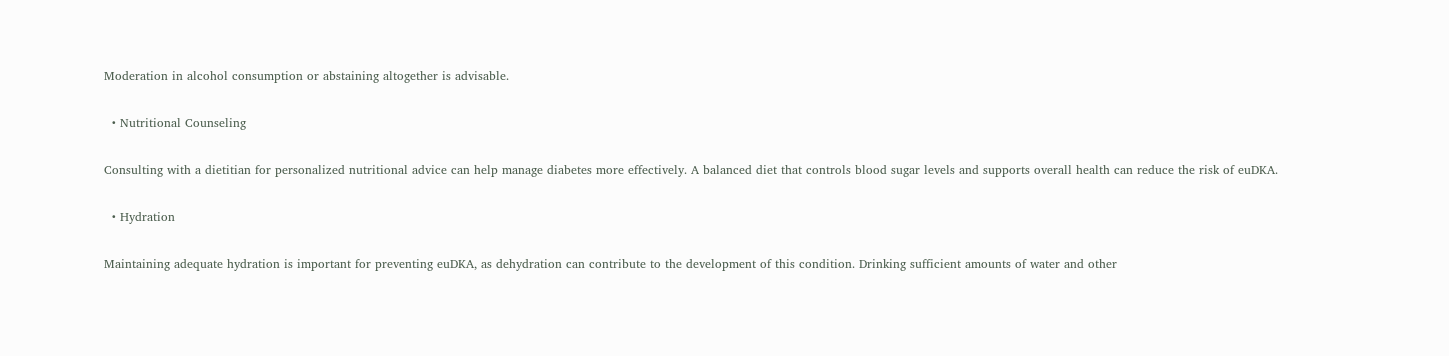Moderation in alcohol consumption or abstaining altogether is advisable.

  • Nutritional Counseling

Consulting with a dietitian for personalized nutritional advice can help manage diabetes more effectively. A balanced diet that controls blood sugar levels and supports overall health can reduce the risk of euDKA.

  • Hydration

Maintaining adequate hydration is important for preventing euDKA, as dehydration can contribute to the development of this condition. Drinking sufficient amounts of water and other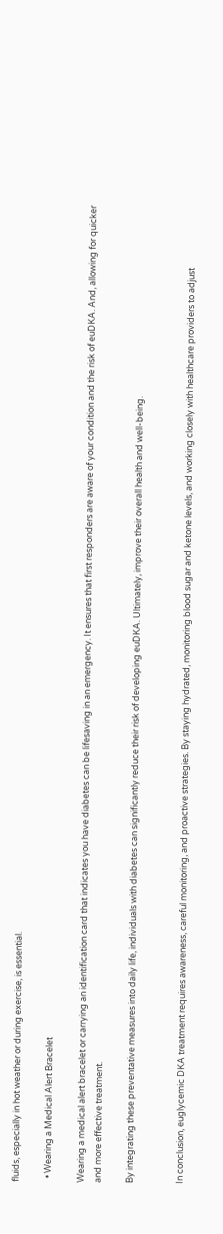fluids, especially in hot weather or during exercise, is essential.

  • Wearing a Medical Alert Bracelet

Wearing a medical alert bracelet or carrying an identification card that indicates you have diabetes can be lifesaving in an emergency. It ensures that first responders are aware of your condition and the risk of euDKA. And, allowing for quicker and more effective treatment.

By integrating these preventative measures into daily life, individuals with diabetes can significantly reduce their risk of developing euDKA. Ultimately, improve their overall health and well-being.


In conclusion, euglycemic DKA treatment requires awareness, careful monitoring, and proactive strategies. By staying hydrated, monitoring blood sugar and ketone levels, and working closely with healthcare providers to adjust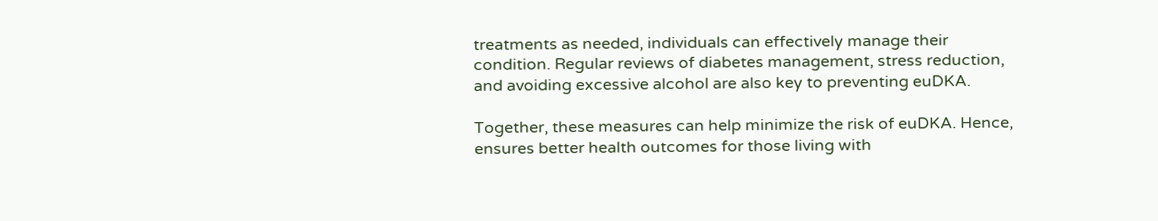treatments as needed, individuals can effectively manage their condition. Regular reviews of diabetes management, stress reduction, and avoiding excessive alcohol are also key to preventing euDKA.

Together, these measures can help minimize the risk of euDKA. Hence, ensures better health outcomes for those living with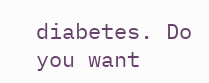diabetes. Do you want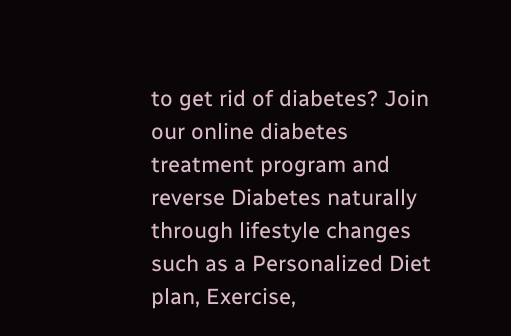to get rid of diabetes? Join our online diabetes treatment program and reverse Diabetes naturally through lifestyle changes such as a Personalized Diet plan, Exercise,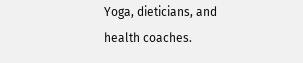Yoga, dieticians, and health coaches.